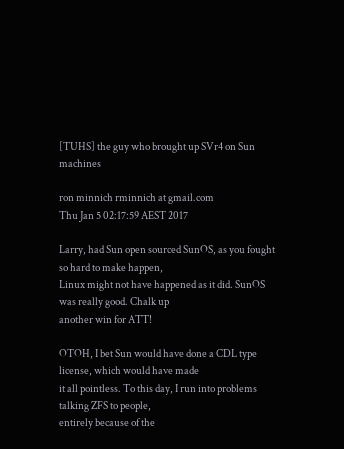[TUHS] the guy who brought up SVr4 on Sun machines

ron minnich rminnich at gmail.com
Thu Jan 5 02:17:59 AEST 2017

Larry, had Sun open sourced SunOS, as you fought so hard to make happen,
Linux might not have happened as it did. SunOS was really good. Chalk up
another win for ATT!

OTOH, I bet Sun would have done a CDL type license, which would have made
it all pointless. To this day, I run into problems talking ZFS to people,
entirely because of the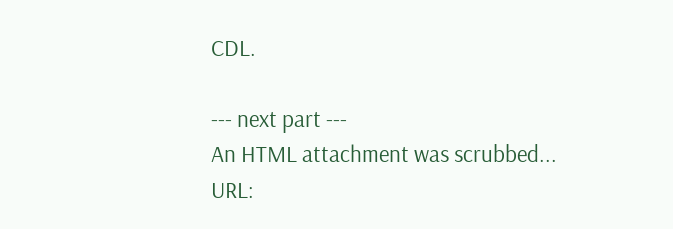CDL.

--- next part ---
An HTML attachment was scrubbed...
URL: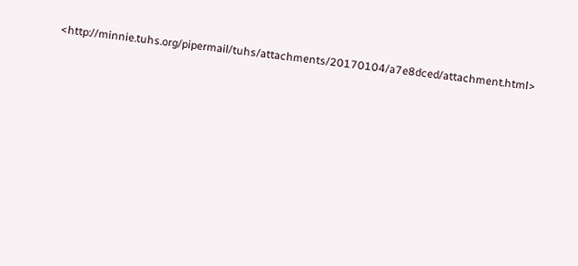<http://minnie.tuhs.org/pipermail/tuhs/attachments/20170104/a7e8dced/attachment.html>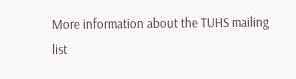More information about the TUHS mailing list